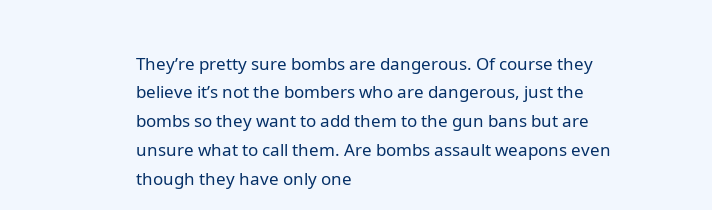They’re pretty sure bombs are dangerous. Of course they believe it’s not the bombers who are dangerous, just the bombs so they want to add them to the gun bans but are unsure what to call them. Are bombs assault weapons even though they have only one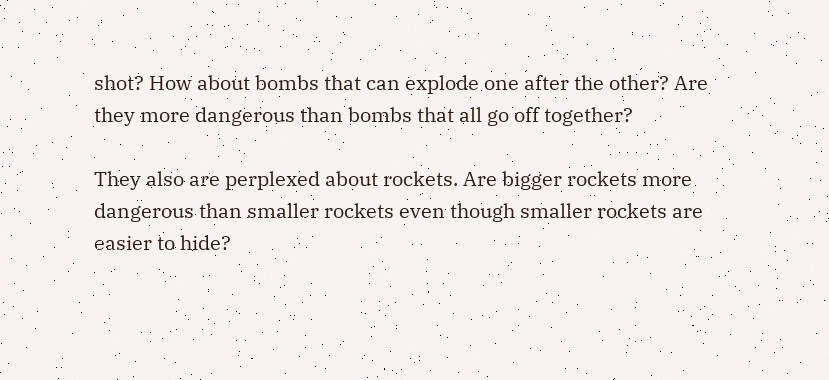shot? How about bombs that can explode one after the other? Are they more dangerous than bombs that all go off together?

They also are perplexed about rockets. Are bigger rockets more dangerous than smaller rockets even though smaller rockets are easier to hide?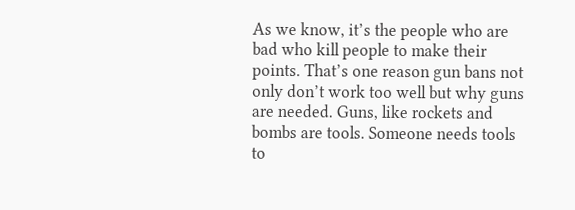As we know, it’s the people who are bad who kill people to make their points. That’s one reason gun bans not only don’t work too well but why guns are needed. Guns, like rockets and bombs are tools. Someone needs tools to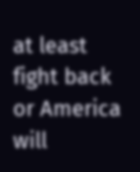at least fight back or America will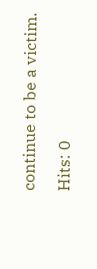continue to be a victim.

Hits: 0